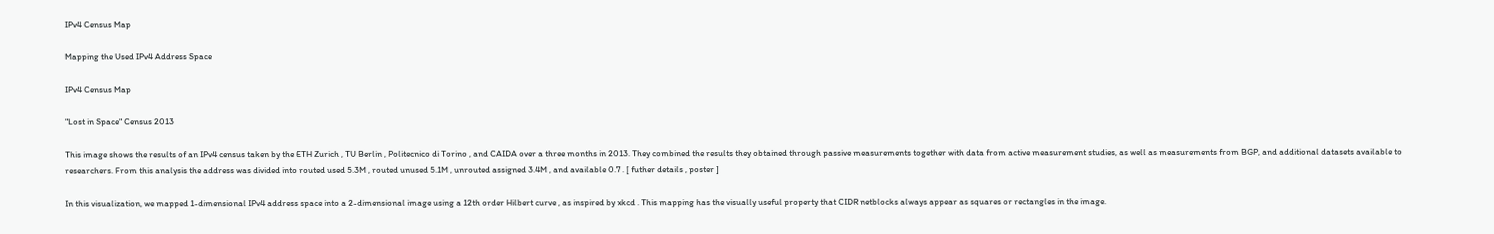IPv4 Census Map

Mapping the Used IPv4 Address Space

IPv4 Census Map

"Lost in Space" Census 2013

This image shows the results of an IPv4 census taken by the ETH Zurich , TU Berlin , Politecnico di Torino , and CAIDA over a three months in 2013. They combined the results they obtained through passive measurements together with data from active measurement studies, as well as measurements from BGP, and additional datasets available to researchers. From this analysis the address was divided into routed used 5.3M , routed unused 5.1M , unrouted assigned 3.4M , and available 0.7 . [ futher details , poster ]

In this visualization, we mapped 1-dimensional IPv4 address space into a 2-dimensional image using a 12th order Hilbert curve , as inspired by xkcd . This mapping has the visually useful property that CIDR netblocks always appear as squares or rectangles in the image.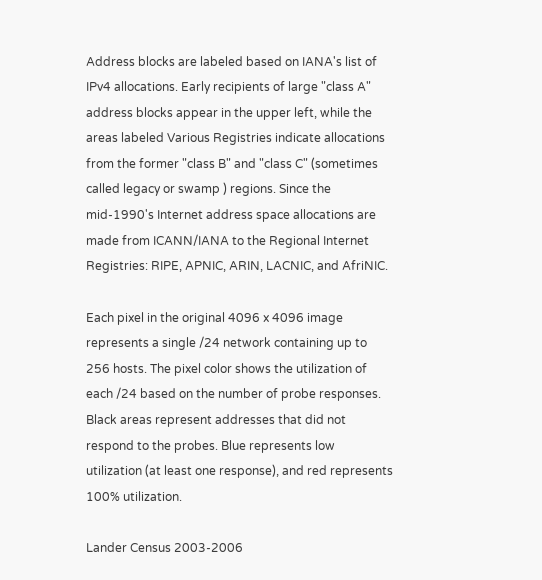Address blocks are labeled based on IANA's list of IPv4 allocations. Early recipients of large "class A" address blocks appear in the upper left, while the areas labeled Various Registries indicate allocations from the former "class B" and "class C" (sometimes called legacy or swamp ) regions. Since the mid-1990's Internet address space allocations are made from ICANN/IANA to the Regional Internet Registries: RIPE, APNIC, ARIN, LACNIC, and AfriNIC.

Each pixel in the original 4096 x 4096 image represents a single /24 network containing up to 256 hosts. The pixel color shows the utilization of each /24 based on the number of probe responses. Black areas represent addresses that did not respond to the probes. Blue represents low utilization (at least one response), and red represents 100% utilization.

Lander Census 2003-2006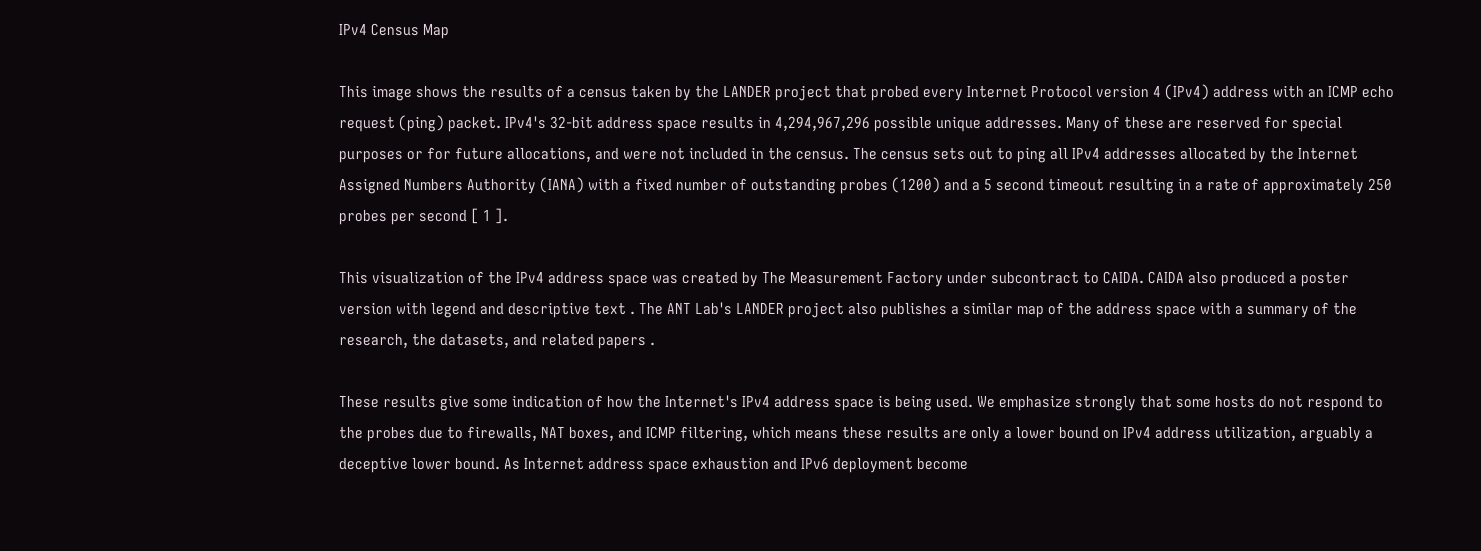IPv4 Census Map

This image shows the results of a census taken by the LANDER project that probed every Internet Protocol version 4 (IPv4) address with an ICMP echo request (ping) packet. IPv4's 32-bit address space results in 4,294,967,296 possible unique addresses. Many of these are reserved for special purposes or for future allocations, and were not included in the census. The census sets out to ping all IPv4 addresses allocated by the Internet Assigned Numbers Authority (IANA) with a fixed number of outstanding probes (1200) and a 5 second timeout resulting in a rate of approximately 250 probes per second [ 1 ].

This visualization of the IPv4 address space was created by The Measurement Factory under subcontract to CAIDA. CAIDA also produced a poster version with legend and descriptive text . The ANT Lab's LANDER project also publishes a similar map of the address space with a summary of the research, the datasets, and related papers .

These results give some indication of how the Internet's IPv4 address space is being used. We emphasize strongly that some hosts do not respond to the probes due to firewalls, NAT boxes, and ICMP filtering, which means these results are only a lower bound on IPv4 address utilization, arguably a deceptive lower bound. As Internet address space exhaustion and IPv6 deployment become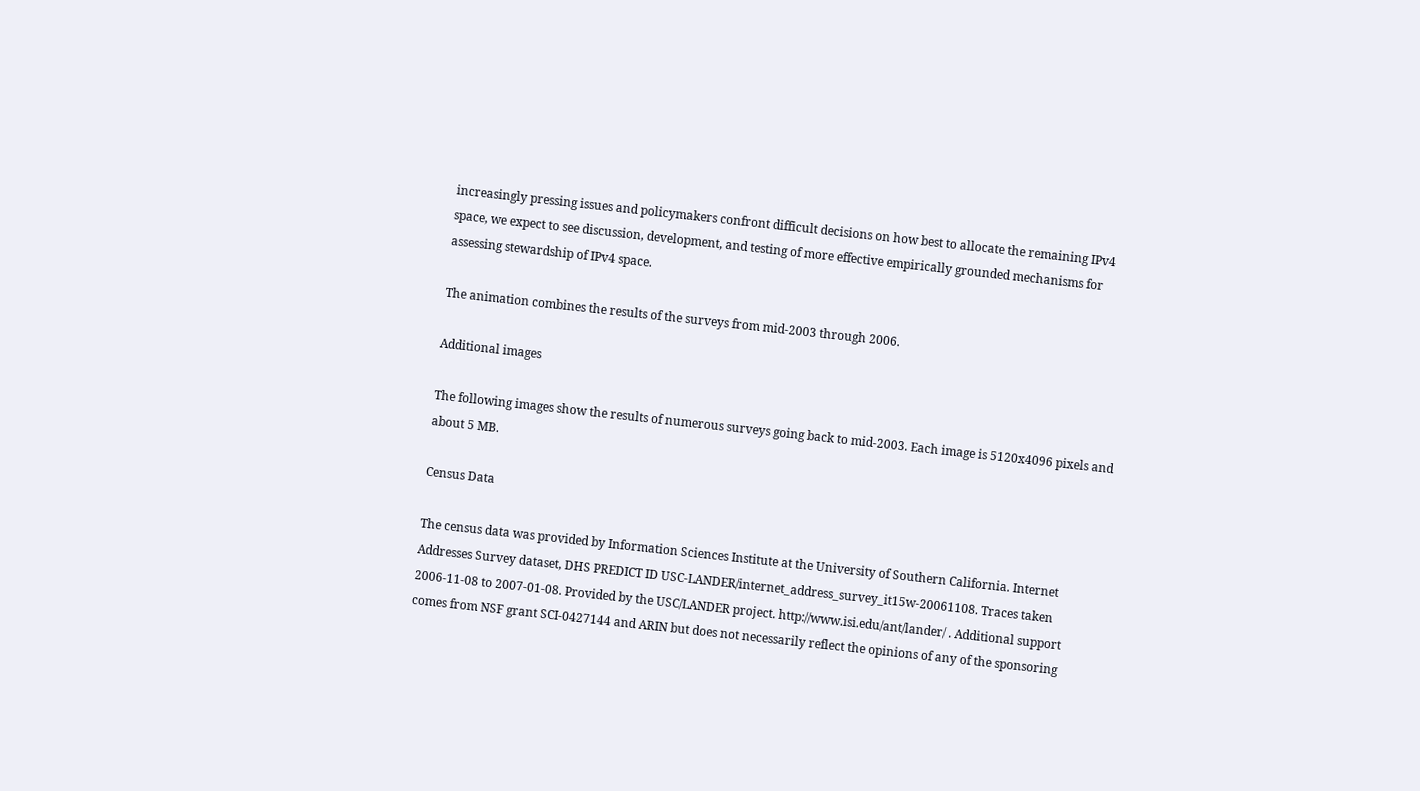increasingly pressing issues and policymakers confront difficult decisions on how best to allocate the remaining IPv4 space, we expect to see discussion, development, and testing of more effective empirically grounded mechanisms for assessing stewardship of IPv4 space.

The animation combines the results of the surveys from mid-2003 through 2006.

Additional images

The following images show the results of numerous surveys going back to mid-2003. Each image is 5120x4096 pixels and about 5 MB.

Census Data

The census data was provided by Information Sciences Institute at the University of Southern California. Internet Addresses Survey dataset, DHS PREDICT ID USC-LANDER/internet_address_survey_it15w-20061108. Traces taken 2006-11-08 to 2007-01-08. Provided by the USC/LANDER project. http://www.isi.edu/ant/lander/ . Additional support comes from NSF grant SCI-0427144 and ARIN but does not necessarily reflect the opinions of any of the sponsoring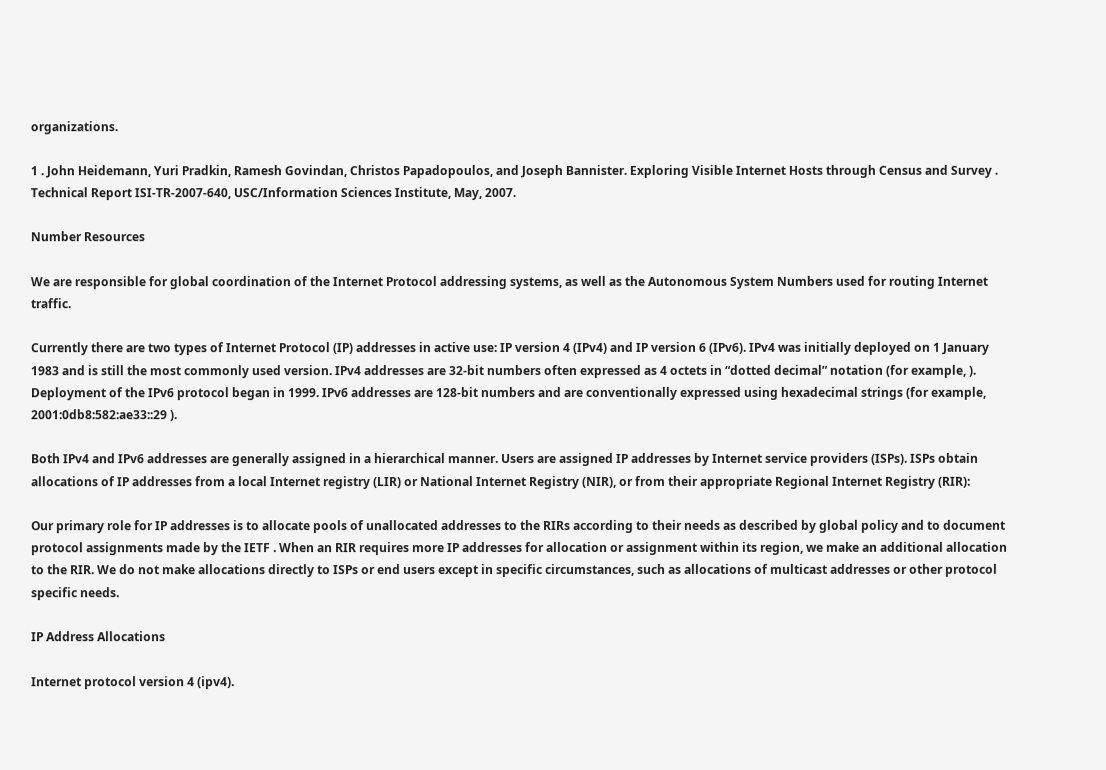organizations.

1 . John Heidemann, Yuri Pradkin, Ramesh Govindan, Christos Papadopoulos, and Joseph Bannister. Exploring Visible Internet Hosts through Census and Survey . Technical Report ISI-TR-2007-640, USC/Information Sciences Institute, May, 2007.

Number Resources

We are responsible for global coordination of the Internet Protocol addressing systems, as well as the Autonomous System Numbers used for routing Internet traffic.

Currently there are two types of Internet Protocol (IP) addresses in active use: IP version 4 (IPv4) and IP version 6 (IPv6). IPv4 was initially deployed on 1 January 1983 and is still the most commonly used version. IPv4 addresses are 32-bit numbers often expressed as 4 octets in “dotted decimal” notation (for example, ). Deployment of the IPv6 protocol began in 1999. IPv6 addresses are 128-bit numbers and are conventionally expressed using hexadecimal strings (for example, 2001:0db8:582:ae33::29 ).

Both IPv4 and IPv6 addresses are generally assigned in a hierarchical manner. Users are assigned IP addresses by Internet service providers (ISPs). ISPs obtain allocations of IP addresses from a local Internet registry (LIR) or National Internet Registry (NIR), or from their appropriate Regional Internet Registry (RIR):

Our primary role for IP addresses is to allocate pools of unallocated addresses to the RIRs according to their needs as described by global policy and to document protocol assignments made by the IETF . When an RIR requires more IP addresses for allocation or assignment within its region, we make an additional allocation to the RIR. We do not make allocations directly to ISPs or end users except in specific circumstances, such as allocations of multicast addresses or other protocol specific needs.

IP Address Allocations

Internet protocol version 4 (ipv4).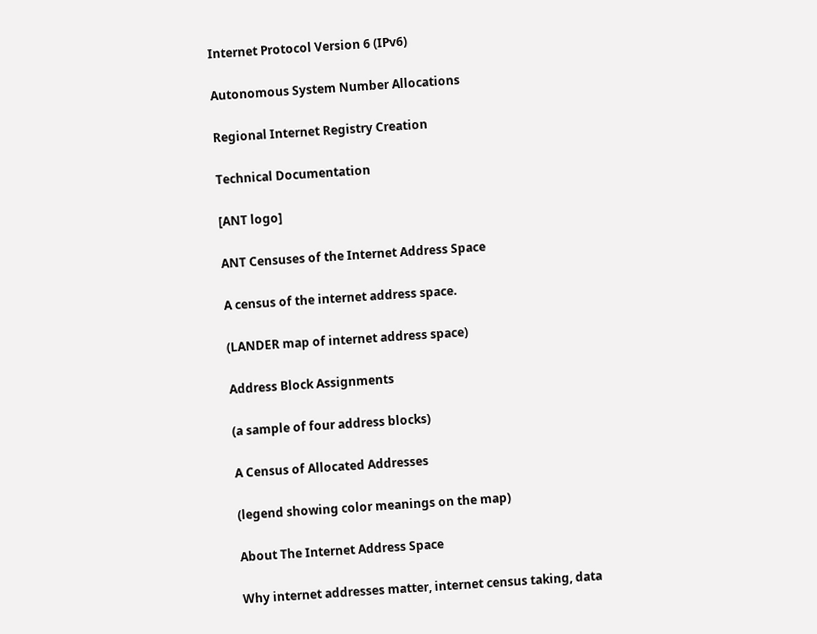Internet Protocol Version 6 (IPv6)

Autonomous System Number Allocations

Regional Internet Registry Creation

Technical Documentation

[ANT logo]

ANT Censuses of the Internet Address Space

A census of the internet address space.

(LANDER map of internet address space)

Address Block Assignments

(a sample of four address blocks)

A Census of Allocated Addresses

(legend showing color meanings on the map)

About The Internet Address Space

Why internet addresses matter, internet census taking, data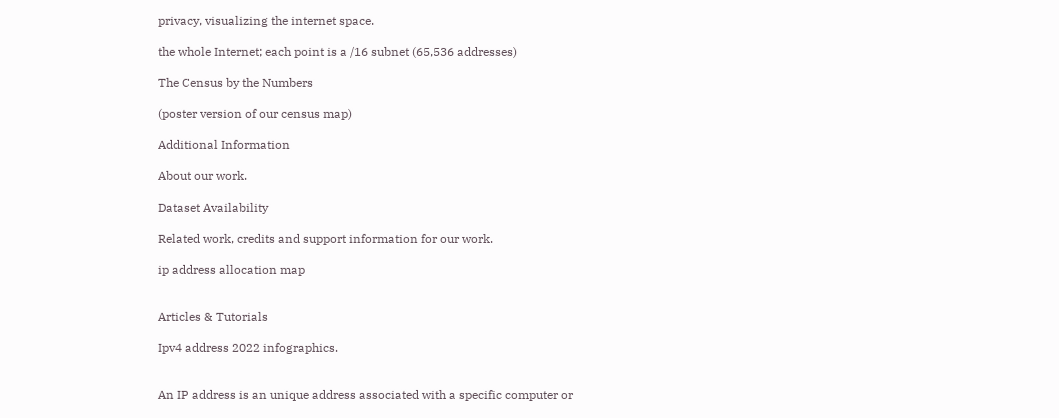privacy, visualizing the internet space.

the whole Internet; each point is a /16 subnet (65,536 addresses)

The Census by the Numbers

(poster version of our census map)

Additional Information

About our work.

Dataset Availability

Related work, credits and support information for our work.

ip address allocation map


Articles & Tutorials

Ipv4 address 2022 infographics.


An IP address is an unique address associated with a specific computer or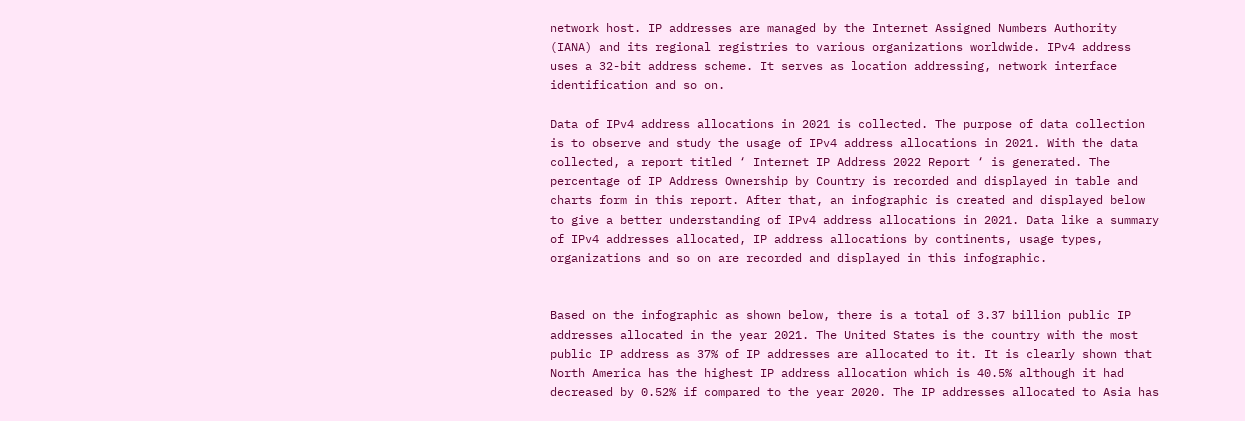network host. IP addresses are managed by the Internet Assigned Numbers Authority (IANA) and its regional registries to various organizations worldwide. IPv4 address uses a 32-bit address scheme. It serves as location addressing, network interface identification and so on.

Data of IPv4 address allocations in 2021 is collected. The purpose of data collection is to observe and study the usage of IPv4 address allocations in 2021. With the data collected, a report titled ‘ Internet IP Address 2022 Report ‘ is generated. The percentage of IP Address Ownership by Country is recorded and displayed in table and charts form in this report. After that, an infographic is created and displayed below to give a better understanding of IPv4 address allocations in 2021. Data like a summary of IPv4 addresses allocated, IP address allocations by continents, usage types, organizations and so on are recorded and displayed in this infographic.


Based on the infographic as shown below, there is a total of 3.37 billion public IP addresses allocated in the year 2021. The United States is the country with the most public IP address as 37% of IP addresses are allocated to it. It is clearly shown that North America has the highest IP address allocation which is 40.5% although it had decreased by 0.52% if compared to the year 2020. The IP addresses allocated to Asia has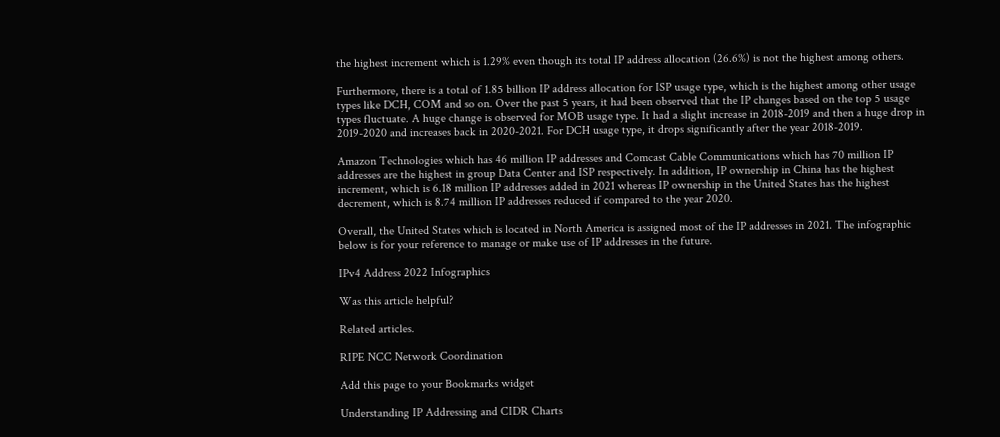the highest increment which is 1.29% even though its total IP address allocation (26.6%) is not the highest among others.

Furthermore, there is a total of 1.85 billion IP address allocation for ISP usage type, which is the highest among other usage types like DCH, COM and so on. Over the past 5 years, it had been observed that the IP changes based on the top 5 usage types fluctuate. A huge change is observed for MOB usage type. It had a slight increase in 2018-2019 and then a huge drop in 2019-2020 and increases back in 2020-2021. For DCH usage type, it drops significantly after the year 2018-2019.

Amazon Technologies which has 46 million IP addresses and Comcast Cable Communications which has 70 million IP addresses are the highest in group Data Center and ISP respectively. In addition, IP ownership in China has the highest increment, which is 6.18 million IP addresses added in 2021 whereas IP ownership in the United States has the highest decrement, which is 8.74 million IP addresses reduced if compared to the year 2020.

Overall, the United States which is located in North America is assigned most of the IP addresses in 2021. The infographic below is for your reference to manage or make use of IP addresses in the future.

IPv4 Address 2022 Infographics

Was this article helpful?

Related articles.

RIPE NCC Network Coordination

Add this page to your Bookmarks widget

Understanding IP Addressing and CIDR Charts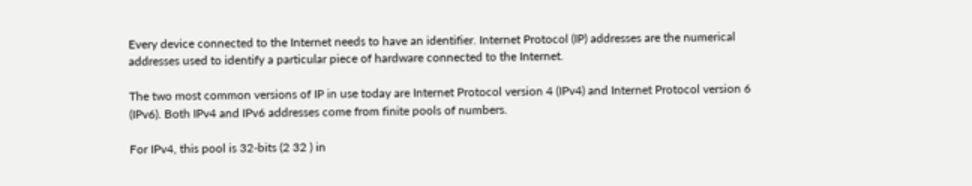Every device connected to the Internet needs to have an identifier. Internet Protocol (IP) addresses are the numerical addresses used to identify a particular piece of hardware connected to the Internet.

The two most common versions of IP in use today are Internet Protocol version 4 (IPv4) and Internet Protocol version 6 (IPv6). Both IPv4 and IPv6 addresses come from finite pools of numbers.

For IPv4, this pool is 32-bits (2 32 ) in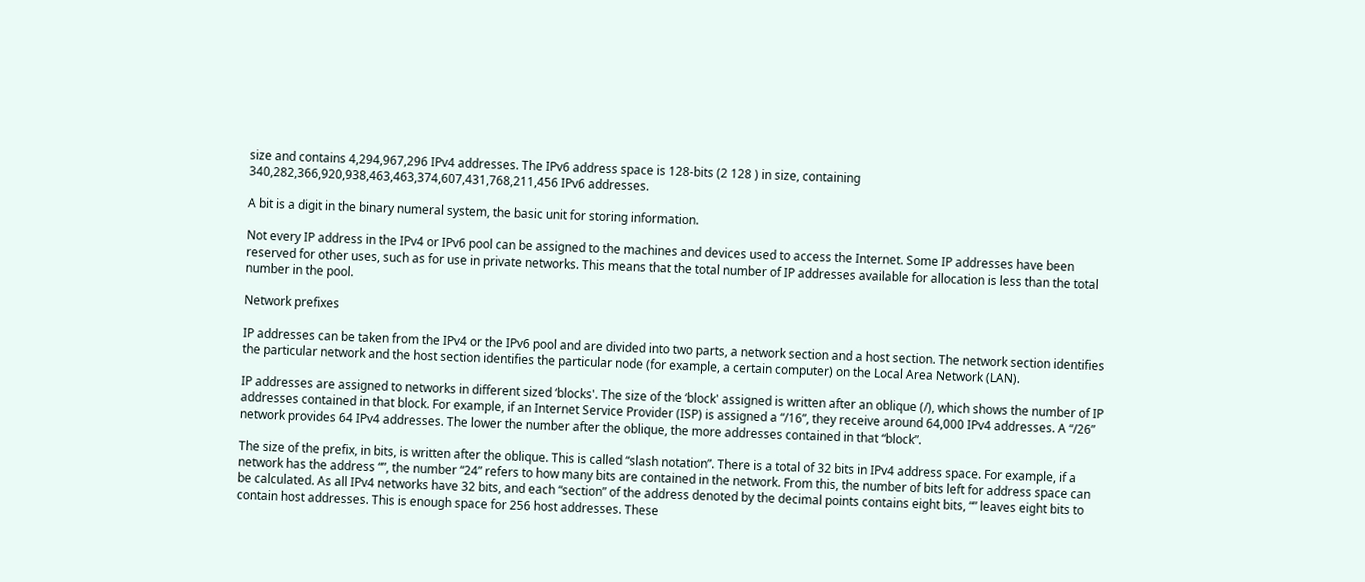size and contains 4,294,967,296 IPv4 addresses. The IPv6 address space is 128-bits (2 128 ) in size, containing 340,282,366,920,938,463,463,374,607,431,768,211,456 IPv6 addresses.

A bit is a digit in the binary numeral system, the basic unit for storing information.

Not every IP address in the IPv4 or IPv6 pool can be assigned to the machines and devices used to access the Internet. Some IP addresses have been reserved for other uses, such as for use in private networks. This means that the total number of IP addresses available for allocation is less than the total number in the pool.

Network prefixes

IP addresses can be taken from the IPv4 or the IPv6 pool and are divided into two parts, a network section and a host section. The network section identifies the particular network and the host section identifies the particular node (for example, a certain computer) on the Local Area Network (LAN).

IP addresses are assigned to networks in different sized ‘blocks'. The size of the ‘block' assigned is written after an oblique (/), which shows the number of IP addresses contained in that block. For example, if an Internet Service Provider (ISP) is assigned a “/16”, they receive around 64,000 IPv4 addresses. A “/26” network provides 64 IPv4 addresses. The lower the number after the oblique, the more addresses contained in that “block”.

The size of the prefix, in bits, is written after the oblique. This is called “slash notation”. There is a total of 32 bits in IPv4 address space. For example, if a network has the address “”, the number “24” refers to how many bits are contained in the network. From this, the number of bits left for address space can be calculated. As all IPv4 networks have 32 bits, and each “section” of the address denoted by the decimal points contains eight bits, “” leaves eight bits to contain host addresses. This is enough space for 256 host addresses. These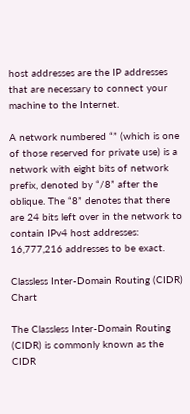host addresses are the IP addresses that are necessary to connect your machine to the Internet.

A network numbered “” (which is one of those reserved for private use) is a network with eight bits of network prefix, denoted by “/8” after the oblique. The “8” denotes that there are 24 bits left over in the network to contain IPv4 host addresses: 16,777,216 addresses to be exact.

Classless Inter-Domain Routing (CIDR) Chart

The Classless Inter-Domain Routing (CIDR) is commonly known as the CIDR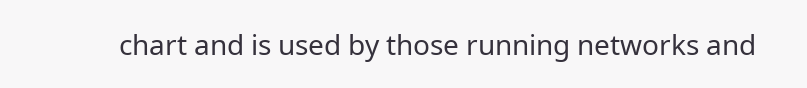chart and is used by those running networks and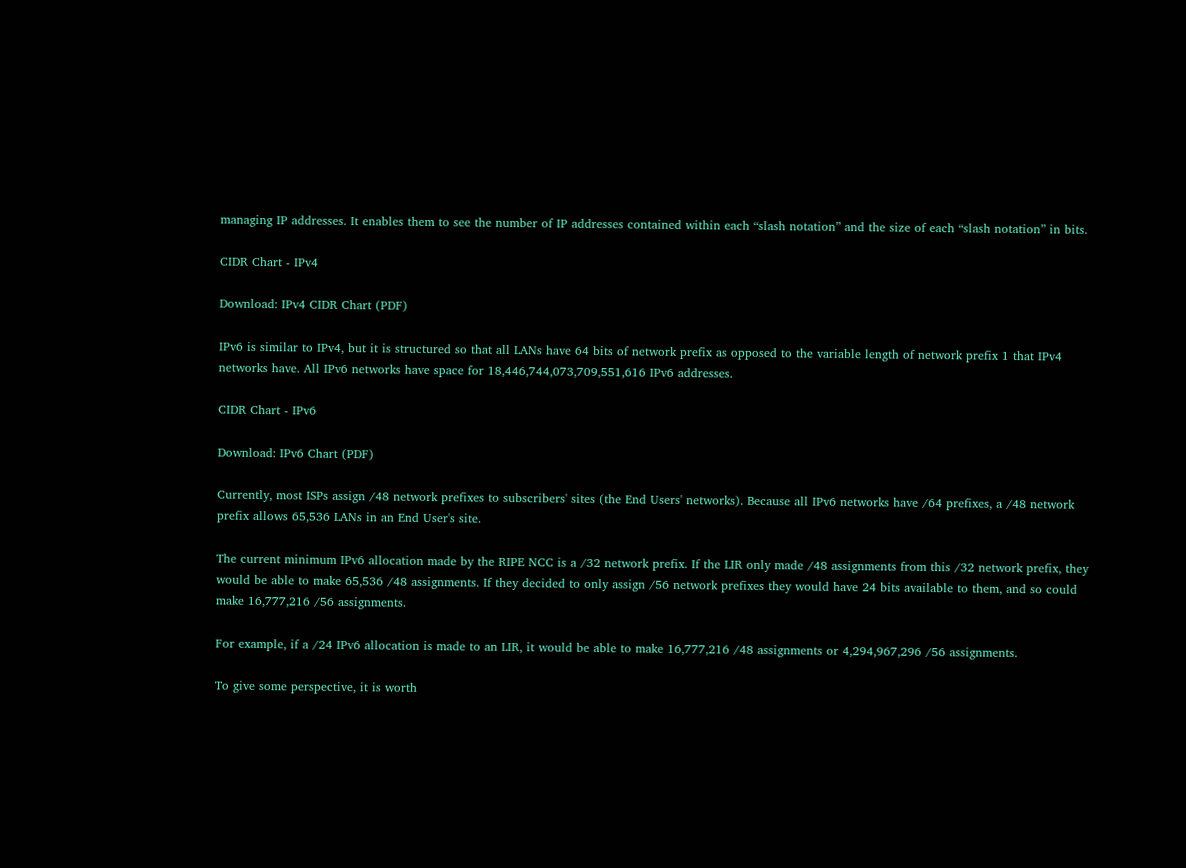managing IP addresses. It enables them to see the number of IP addresses contained within each “slash notation” and the size of each “slash notation” in bits.

CIDR Chart - IPv4

Download: IPv4 CIDR Chart (PDF)

IPv6 is similar to IPv4, but it is structured so that all LANs have 64 bits of network prefix as opposed to the variable length of network prefix 1 that IPv4 networks have. All IPv6 networks have space for 18,446,744,073,709,551,616 IPv6 addresses.

CIDR Chart - IPv6

Download: IPv6 Chart (PDF)

Currently, most ISPs assign /48 network prefixes to subscribers' sites (the End Users' networks). Because all IPv6 networks have /64 prefixes, a /48 network prefix allows 65,536 LANs in an End User's site.

The current minimum IPv6 allocation made by the RIPE NCC is a /32 network prefix. If the LIR only made /48 assignments from this /32 network prefix, they would be able to make 65,536 /48 assignments. If they decided to only assign /56 network prefixes they would have 24 bits available to them, and so could make 16,777,216 /56 assignments.

For example, if a /24 IPv6 allocation is made to an LIR, it would be able to make 16,777,216 /48 assignments or 4,294,967,296 /56 assignments.

To give some perspective, it is worth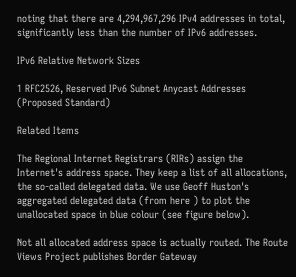noting that there are 4,294,967,296 IPv4 addresses in total, significantly less than the number of IPv6 addresses.

IPv6 Relative Network Sizes

1 RFC2526, Reserved IPv6 Subnet Anycast Addresses (Proposed Standard)

Related Items

The Regional Internet Registrars (RIRs) assign the Internet's address space. They keep a list of all allocations, the so-called delegated data. We use Geoff Huston's aggregated delegated data (from here ) to plot the unallocated space in blue colour (see figure below).

Not all allocated address space is actually routed. The Route Views Project publishes Border Gateway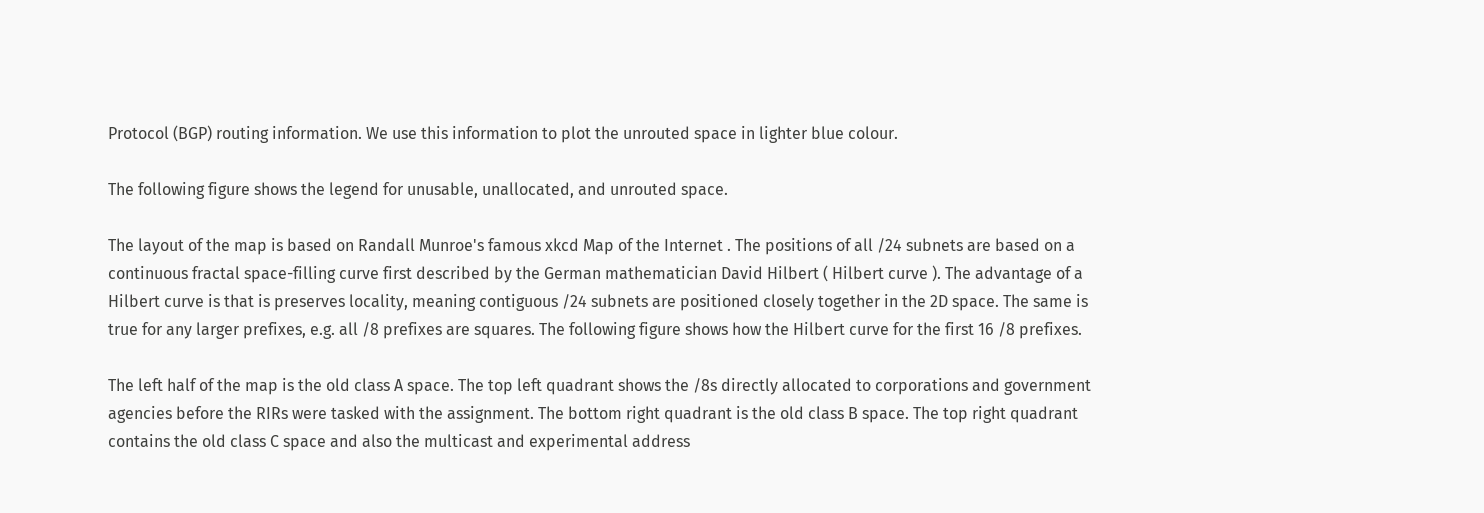Protocol (BGP) routing information. We use this information to plot the unrouted space in lighter blue colour.

The following figure shows the legend for unusable, unallocated, and unrouted space.

The layout of the map is based on Randall Munroe's famous xkcd Map of the Internet . The positions of all /24 subnets are based on a continuous fractal space-filling curve first described by the German mathematician David Hilbert ( Hilbert curve ). The advantage of a Hilbert curve is that is preserves locality, meaning contiguous /24 subnets are positioned closely together in the 2D space. The same is true for any larger prefixes, e.g. all /8 prefixes are squares. The following figure shows how the Hilbert curve for the first 16 /8 prefixes.

The left half of the map is the old class A space. The top left quadrant shows the /8s directly allocated to corporations and government agencies before the RIRs were tasked with the assignment. The bottom right quadrant is the old class B space. The top right quadrant contains the old class C space and also the multicast and experimental address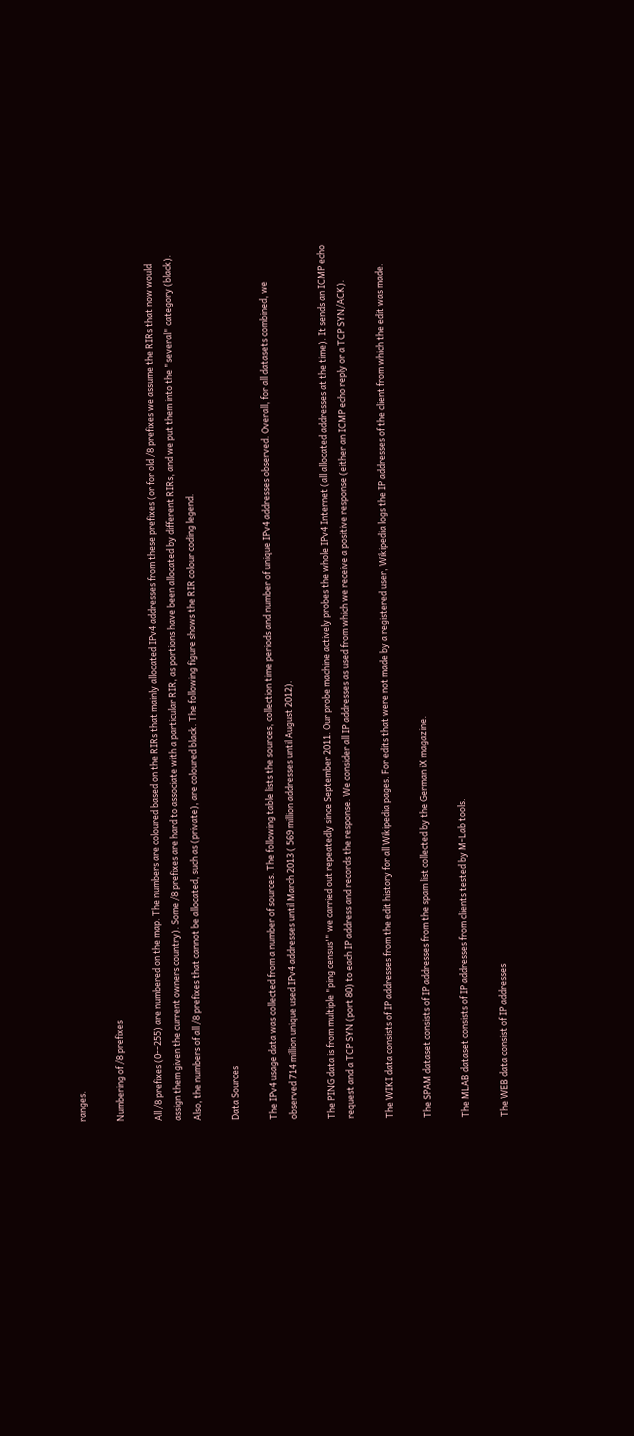ranges.

Numbering of /8 prefixes

All /8 prefixes (0--255) are numbered on the map. The numbers are coloured based on the RIRs that mainly allocated IPv4 addresses from these prefixes (or for old /8 prefixes we assume the RIRs that now would assign them given the current owners country). Some /8 prefixes are hard to associate with a particular RIR, as portions have been allocated by different RIRs, and we put them into the "several" category (black). Also, the numbers of all /8 prefixes that cannot be allocated, such as (private), are coloured black. The following figure shows the RIR colour coding legend.

Data Sources

The IPv4 usage data was collected from a number of sources. The following table lists the sources, collection time periods and number of unique IPv4 addresses observed. Overall, for all datasets combined, we observed 714 million unique used IPv4 addresses until March 2013 ( 569 million addresses until August 2012).

The PING data is from multiple "ping census'" we carried out repeatedly since September 2011. Our probe machine actively probes the whole IPv4 Internet (all allocated addresses at the time). It sends an ICMP echo request and a TCP SYN (port 80) to each IP address and records the response. We consider all IP addresses as used from which we receive a positive response (either an ICMP echo reply or a TCP SYN/ACK).

The WIKI data consists of IP addresses from the edit history for all Wikipedia pages. For edits that were not made by a registered user, Wikipedia logs the IP addresses of the client from which the edit was made.

The SPAM dataset consists of IP addresses from the spam list collected by the German iX magazine.

The MLAB dataset consists of IP addresses from clients tested by M-Lab tools.

The WEB data consist of IP addresses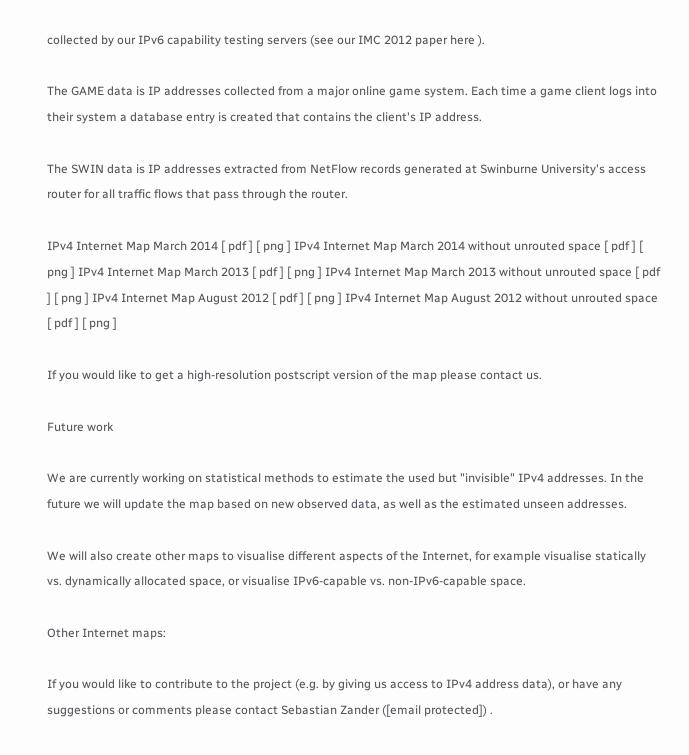collected by our IPv6 capability testing servers (see our IMC 2012 paper here ).

The GAME data is IP addresses collected from a major online game system. Each time a game client logs into their system a database entry is created that contains the client's IP address.

The SWIN data is IP addresses extracted from NetFlow records generated at Swinburne University's access router for all traffic flows that pass through the router.

IPv4 Internet Map March 2014 [ pdf ] [ png ] IPv4 Internet Map March 2014 without unrouted space [ pdf ] [ png ] IPv4 Internet Map March 2013 [ pdf ] [ png ] IPv4 Internet Map March 2013 without unrouted space [ pdf ] [ png ] IPv4 Internet Map August 2012 [ pdf ] [ png ] IPv4 Internet Map August 2012 without unrouted space [ pdf ] [ png ]

If you would like to get a high-resolution postscript version of the map please contact us.

Future work

We are currently working on statistical methods to estimate the used but "invisible" IPv4 addresses. In the future we will update the map based on new observed data, as well as the estimated unseen addresses.

We will also create other maps to visualise different aspects of the Internet, for example visualise statically vs. dynamically allocated space, or visualise IPv6-capable vs. non-IPv6-capable space.

Other Internet maps:

If you would like to contribute to the project (e.g. by giving us access to IPv4 address data), or have any suggestions or comments please contact Sebastian Zander ([email protected]) .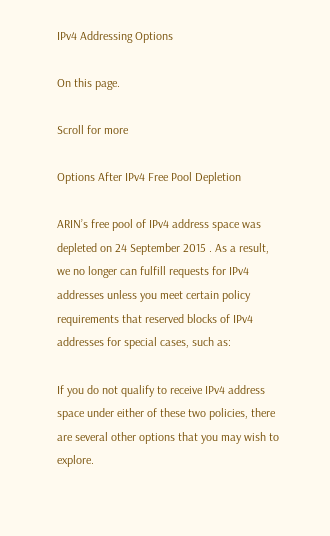IPv4 Addressing Options

On this page.

Scroll for more

Options After IPv4 Free Pool Depletion

ARIN’s free pool of IPv4 address space was depleted on 24 September 2015 . As a result, we no longer can fulfill requests for IPv4 addresses unless you meet certain policy requirements that reserved blocks of IPv4 addresses for special cases, such as:

If you do not qualify to receive IPv4 address space under either of these two policies, there are several other options that you may wish to explore.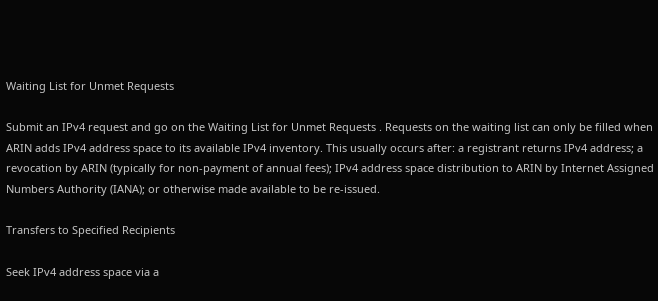Waiting List for Unmet Requests

Submit an IPv4 request and go on the Waiting List for Unmet Requests . Requests on the waiting list can only be filled when ARIN adds IPv4 address space to its available IPv4 inventory. This usually occurs after: a registrant returns IPv4 address; a revocation by ARIN (typically for non-payment of annual fees); IPv4 address space distribution to ARIN by Internet Assigned Numbers Authority (IANA); or otherwise made available to be re-issued.

Transfers to Specified Recipients

Seek IPv4 address space via a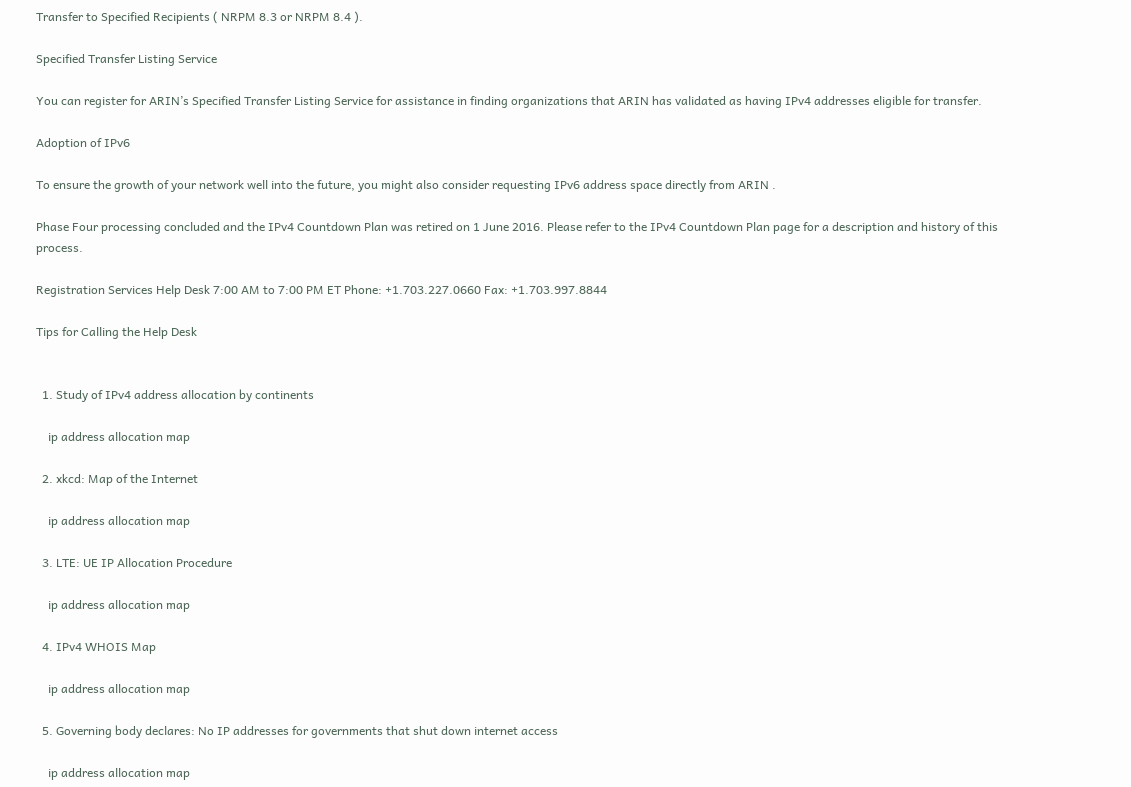Transfer to Specified Recipients ( NRPM 8.3 or NRPM 8.4 ).

Specified Transfer Listing Service

You can register for ARIN’s Specified Transfer Listing Service for assistance in finding organizations that ARIN has validated as having IPv4 addresses eligible for transfer.

Adoption of IPv6

To ensure the growth of your network well into the future, you might also consider requesting IPv6 address space directly from ARIN .

Phase Four processing concluded and the IPv4 Countdown Plan was retired on 1 June 2016. Please refer to the IPv4 Countdown Plan page for a description and history of this process.

Registration Services Help Desk 7:00 AM to 7:00 PM ET Phone: +1.703.227.0660 Fax: +1.703.997.8844

Tips for Calling the Help Desk


  1. Study of IPv4 address allocation by continents

    ip address allocation map

  2. xkcd: Map of the Internet

    ip address allocation map

  3. LTE: UE IP Allocation Procedure

    ip address allocation map

  4. IPv4 WHOIS Map

    ip address allocation map

  5. Governing body declares: No IP addresses for governments that shut down internet access

    ip address allocation map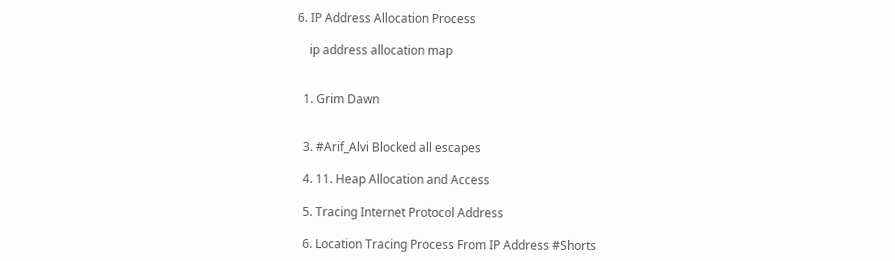6. IP Address Allocation Process

    ip address allocation map


  1. Grim Dawn


  3. #Arif_Alvi Blocked all escapes

  4. 11. Heap Allocation and Access

  5. Tracing Internet Protocol Address

  6. Location Tracing Process From IP Address #Shorts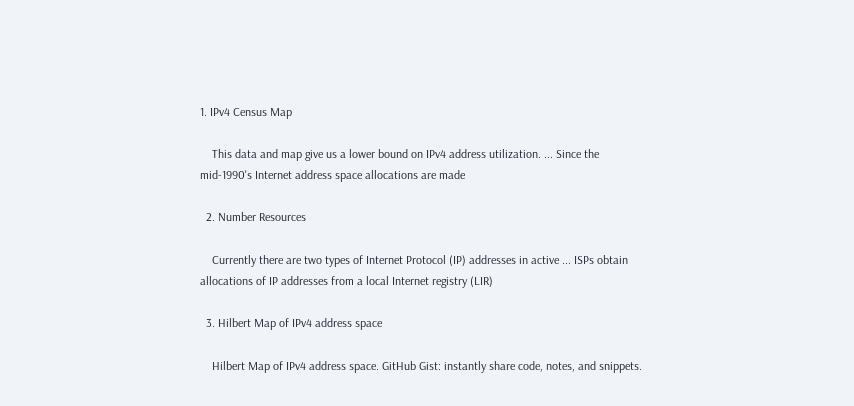1. IPv4 Census Map

    This data and map give us a lower bound on IPv4 address utilization. ... Since the mid-1990's Internet address space allocations are made

  2. Number Resources

    Currently there are two types of Internet Protocol (IP) addresses in active ... ISPs obtain allocations of IP addresses from a local Internet registry (LIR)

  3. Hilbert Map of IPv4 address space

    Hilbert Map of IPv4 address space. GitHub Gist: instantly share code, notes, and snippets.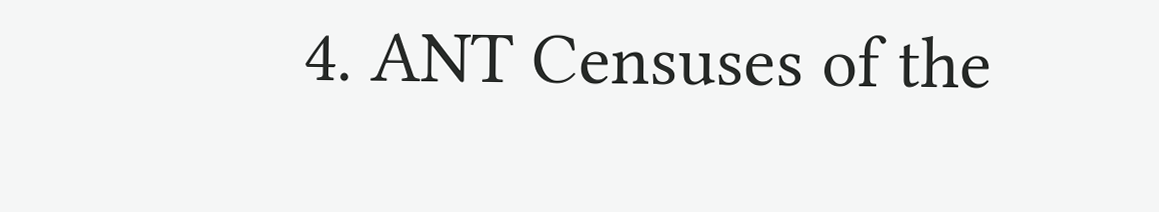4. ANT Censuses of the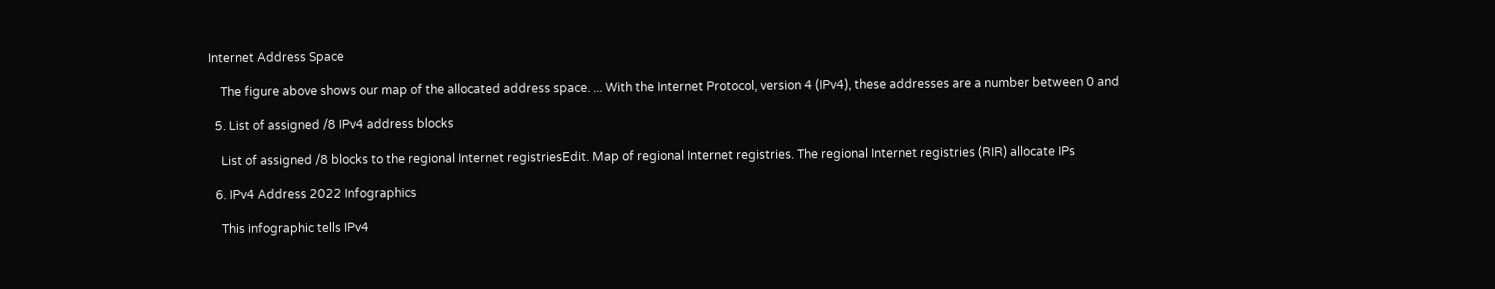Internet Address Space

    The figure above shows our map of the allocated address space. ... With the Internet Protocol, version 4 (IPv4), these addresses are a number between 0 and

  5. List of assigned /8 IPv4 address blocks

    List of assigned /8 blocks to the regional Internet registriesEdit. Map of regional Internet registries. The regional Internet registries (RIR) allocate IPs

  6. IPv4 Address 2022 Infographics

    This infographic tells IPv4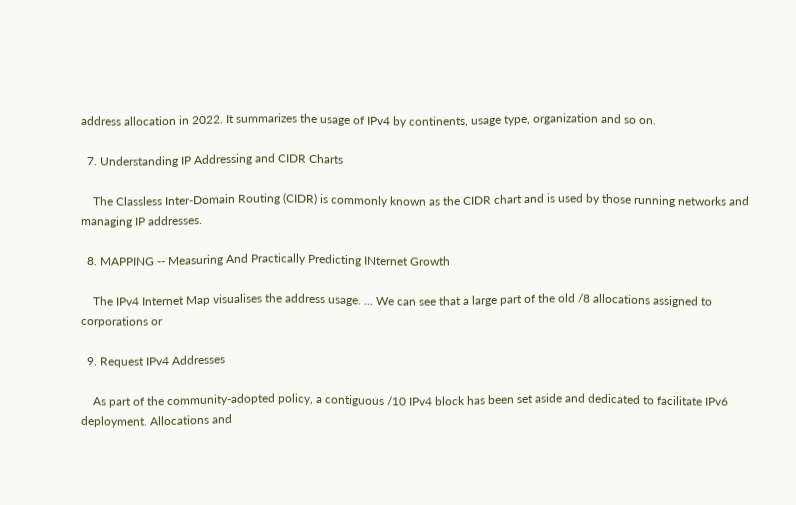address allocation in 2022. It summarizes the usage of IPv4 by continents, usage type, organization and so on.

  7. Understanding IP Addressing and CIDR Charts

    The Classless Inter-Domain Routing (CIDR) is commonly known as the CIDR chart and is used by those running networks and managing IP addresses.

  8. MAPPING -- Measuring And Practically Predicting INternet Growth

    The IPv4 Internet Map visualises the address usage. ... We can see that a large part of the old /8 allocations assigned to corporations or

  9. Request IPv4 Addresses

    As part of the community-adopted policy, a contiguous /10 IPv4 block has been set aside and dedicated to facilitate IPv6 deployment. Allocations and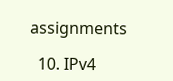assignments

  10. IPv4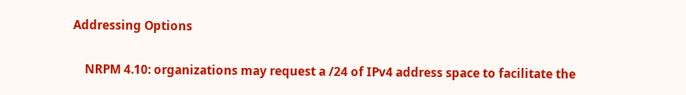Addressing Options

    NRPM 4.10: organizations may request a /24 of IPv4 address space to facilitate the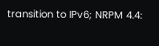transition to IPv6; NRPM 4.4: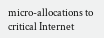micro-allocations to critical Internet